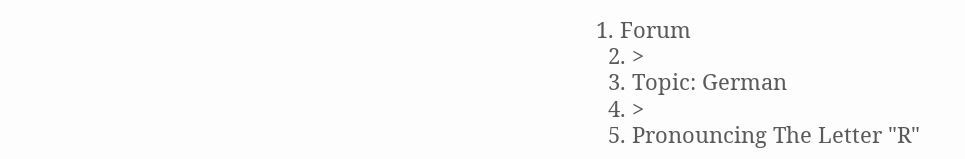1. Forum
  2. >
  3. Topic: German
  4. >
  5. Pronouncing The Letter "R"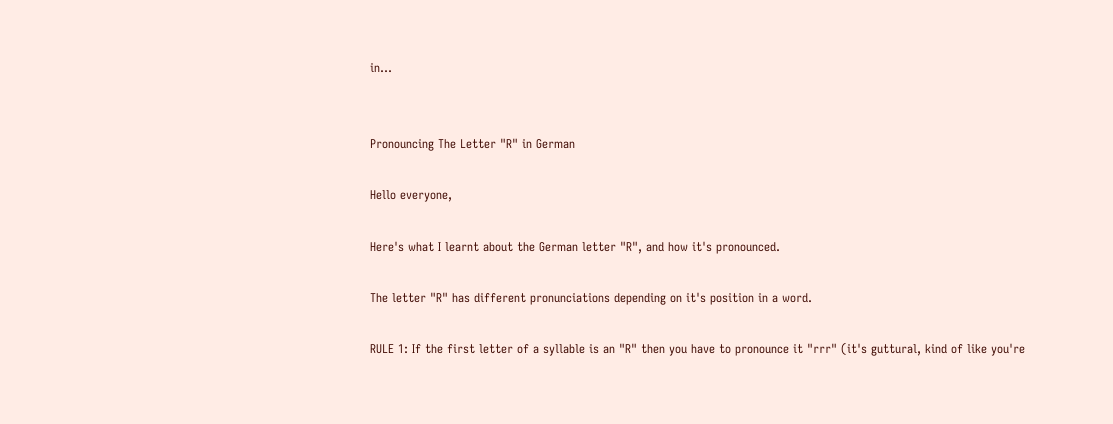in…


Pronouncing The Letter "R" in German

Hello everyone,

Here's what I learnt about the German letter "R", and how it's pronounced.

The letter "R" has different pronunciations depending on it's position in a word.

RULE 1: If the first letter of a syllable is an "R" then you have to pronounce it "rrr" (it's guttural, kind of like you're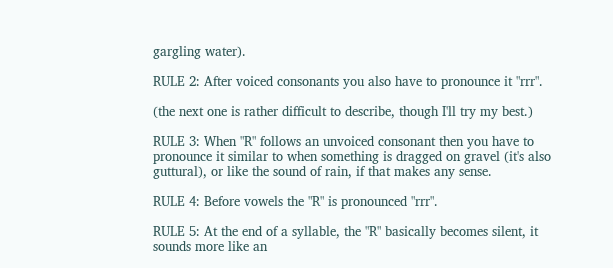gargling water).

RULE 2: After voiced consonants you also have to pronounce it "rrr".

(the next one is rather difficult to describe, though I'll try my best.)

RULE 3: When "R" follows an unvoiced consonant then you have to pronounce it similar to when something is dragged on gravel (it's also guttural), or like the sound of rain, if that makes any sense.

RULE 4: Before vowels the "R" is pronounced "rrr".

RULE 5: At the end of a syllable, the "R" basically becomes silent, it sounds more like an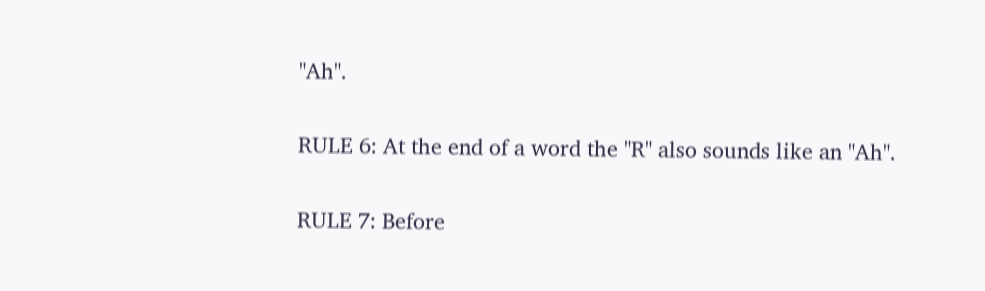"Ah".

RULE 6: At the end of a word the "R" also sounds like an "Ah".

RULE 7: Before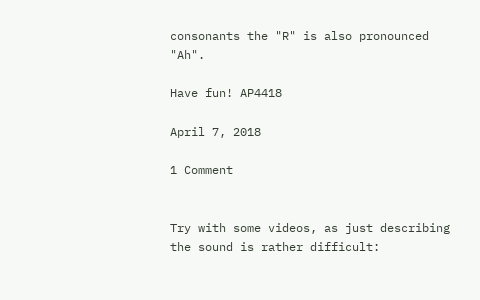consonants the "R" is also pronounced "Ah".

Have fun! AP4418

April 7, 2018

1 Comment


Try with some videos, as just describing the sound is rather difficult: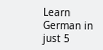Learn German in just 5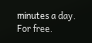minutes a day. For free.